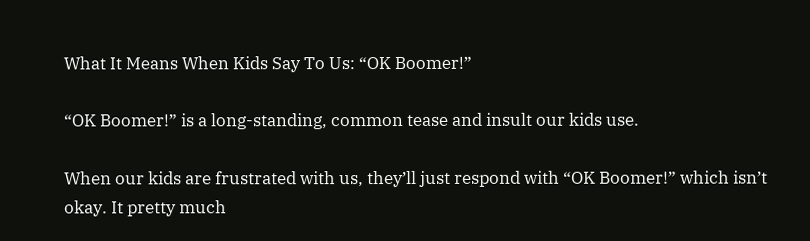What It Means When Kids Say To Us: “OK Boomer!”

“OK Boomer!” is a long-standing, common tease and insult our kids use.

When our kids are frustrated with us, they’ll just respond with “OK Boomer!” which isn’t okay. It pretty much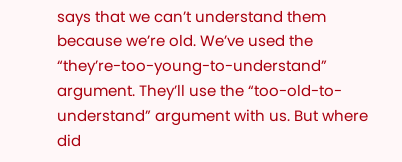says that we can’t understand them because we’re old. We’ve used the “they’re-too-young-to-understand” argument. They’ll use the “too-old-to-understand” argument with us. But where did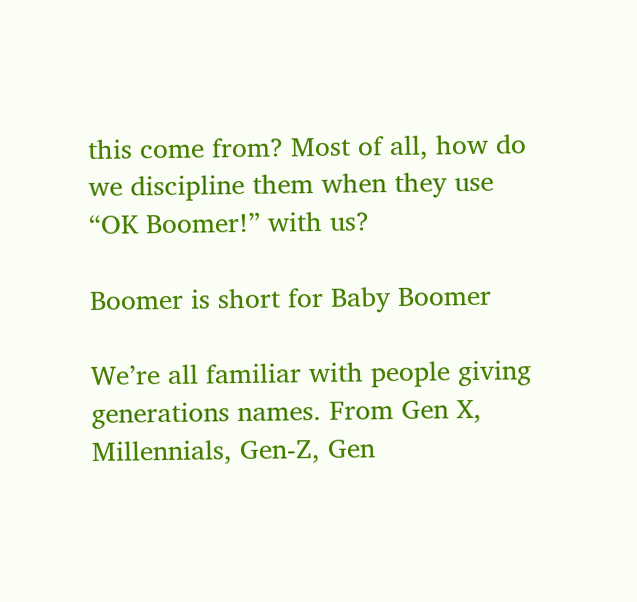this come from? Most of all, how do we discipline them when they use “OK Boomer!” with us?

Boomer is short for Baby Boomer

We’re all familiar with people giving generations names. From Gen X, Millennials, Gen-Z, Gen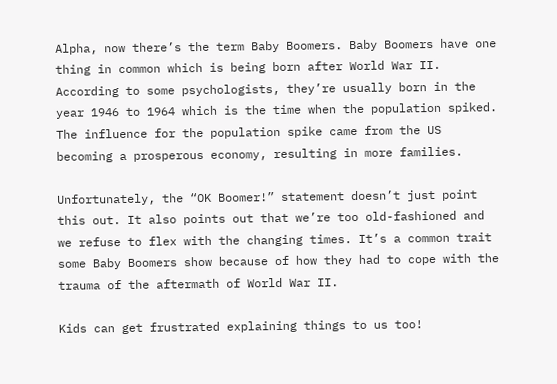Alpha, now there’s the term Baby Boomers. Baby Boomers have one thing in common which is being born after World War II. According to some psychologists, they’re usually born in the year 1946 to 1964 which is the time when the population spiked. The influence for the population spike came from the US becoming a prosperous economy, resulting in more families.

Unfortunately, the “OK Boomer!” statement doesn’t just point this out. It also points out that we’re too old-fashioned and we refuse to flex with the changing times. It’s a common trait some Baby Boomers show because of how they had to cope with the trauma of the aftermath of World War II.

Kids can get frustrated explaining things to us too!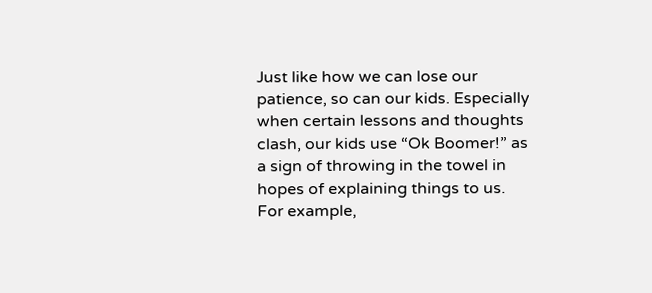Just like how we can lose our patience, so can our kids. Especially when certain lessons and thoughts clash, our kids use “Ok Boomer!” as a sign of throwing in the towel in hopes of explaining things to us. For example,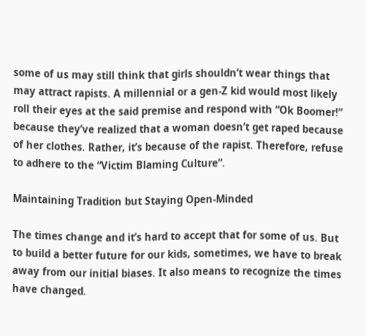some of us may still think that girls shouldn’t wear things that may attract rapists. A millennial or a gen-Z kid would most likely roll their eyes at the said premise and respond with “Ok Boomer!” because they’ve realized that a woman doesn’t get raped because of her clothes. Rather, it’s because of the rapist. Therefore, refuse to adhere to the “Victim Blaming Culture”.

Maintaining Tradition but Staying Open-Minded

The times change and it’s hard to accept that for some of us. But to build a better future for our kids, sometimes, we have to break away from our initial biases. It also means to recognize the times have changed.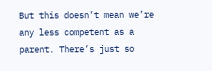But this doesn’t mean we’re any less competent as a parent. There’s just so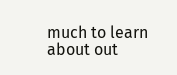much to learn about out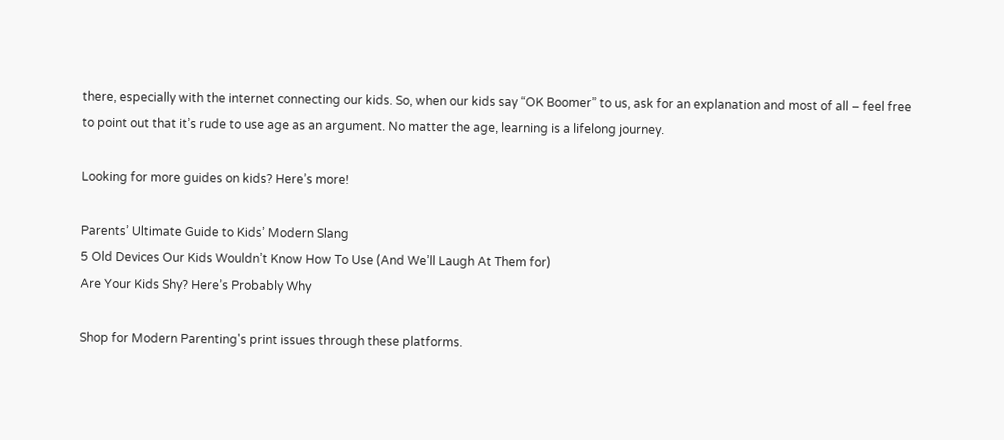there, especially with the internet connecting our kids. So, when our kids say “OK Boomer” to us, ask for an explanation and most of all – feel free to point out that it’s rude to use age as an argument. No matter the age, learning is a lifelong journey.

Looking for more guides on kids? Here’s more!

Parents’ Ultimate Guide to Kids’ Modern Slang
5 Old Devices Our Kids Wouldn’t Know How To Use (And We’ll Laugh At Them for)
Are Your Kids Shy? Here’s Probably Why

Shop for Modern Parenting's print issues through these platforms.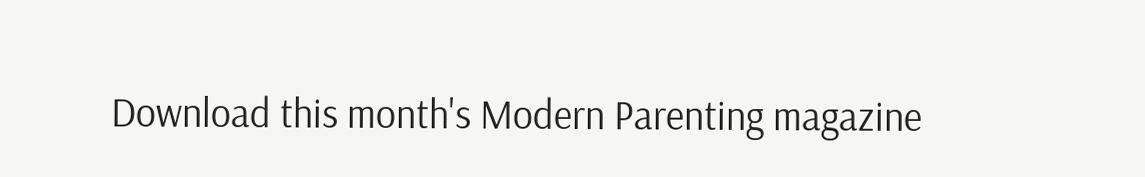Download this month's Modern Parenting magazine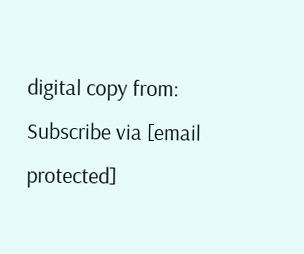digital copy from:
Subscribe via [email protected]